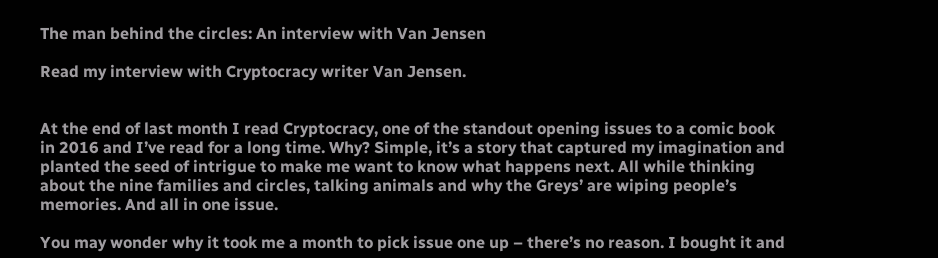The man behind the circles: An interview with Van Jensen

Read my interview with Cryptocracy writer Van Jensen.


At the end of last month I read Cryptocracy, one of the standout opening issues to a comic book in 2016 and I’ve read for a long time. Why? Simple, it’s a story that captured my imagination and planted the seed of intrigue to make me want to know what happens next. All while thinking about the nine families and circles, talking animals and why the Greys’ are wiping people’s memories. And all in one issue.

You may wonder why it took me a month to pick issue one up – there’s no reason. I bought it and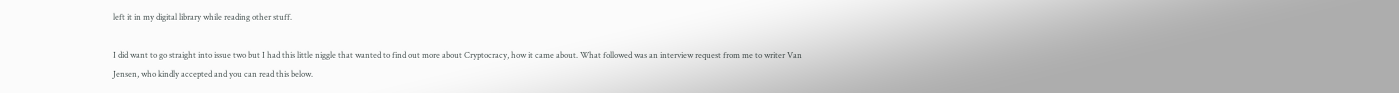left it in my digital library while reading other stuff.

I did want to go straight into issue two but I had this little niggle that wanted to find out more about Cryptocracy, how it came about. What followed was an interview request from me to writer Van Jensen, who kindly accepted and you can read this below.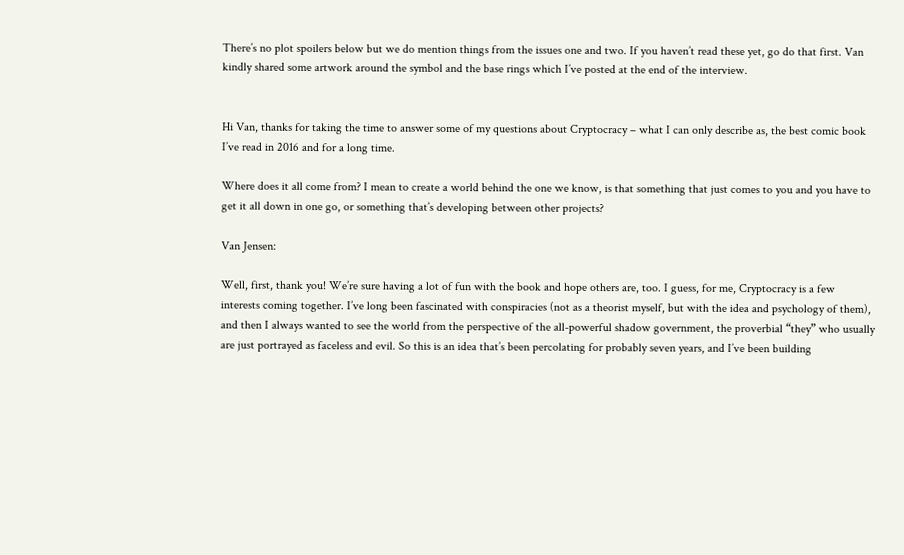There’s no plot spoilers below but we do mention things from the issues one and two. If you haven’t read these yet, go do that first. Van kindly shared some artwork around the symbol and the base rings which I’ve posted at the end of the interview.


Hi Van, thanks for taking the time to answer some of my questions about Cryptocracy – what I can only describe as, the best comic book I’ve read in 2016 and for a long time.

Where does it all come from? I mean to create a world behind the one we know, is that something that just comes to you and you have to get it all down in one go, or something that’s developing between other projects?

Van Jensen:

Well, first, thank you! We’re sure having a lot of fun with the book and hope others are, too. I guess, for me, Cryptocracy is a few interests coming together. I’ve long been fascinated with conspiracies (not as a theorist myself, but with the idea and psychology of them), and then I always wanted to see the world from the perspective of the all-powerful shadow government, the proverbial “they” who usually are just portrayed as faceless and evil. So this is an idea that’s been percolating for probably seven years, and I’ve been building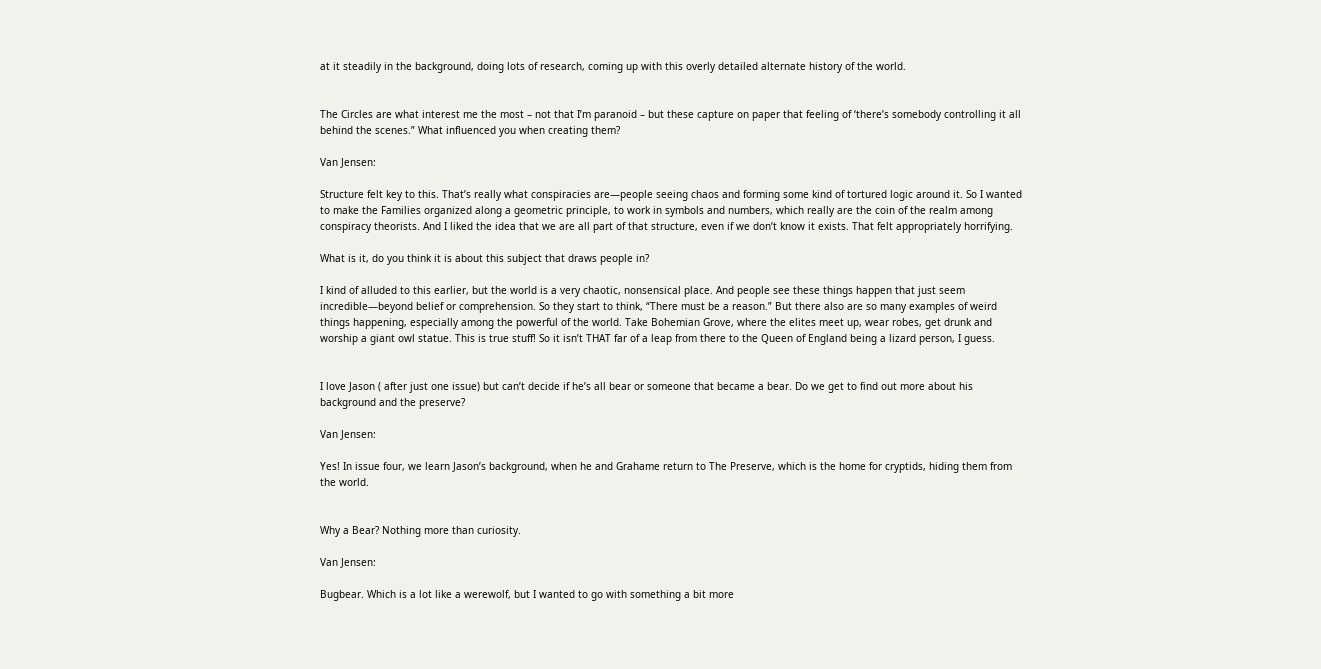at it steadily in the background, doing lots of research, coming up with this overly detailed alternate history of the world.


The Circles are what interest me the most – not that I’m paranoid – but these capture on paper that feeling of ‘there’s somebody controlling it all behind the scenes.” What influenced you when creating them?

Van Jensen:

Structure felt key to this. That’s really what conspiracies are—people seeing chaos and forming some kind of tortured logic around it. So I wanted to make the Families organized along a geometric principle, to work in symbols and numbers, which really are the coin of the realm among conspiracy theorists. And I liked the idea that we are all part of that structure, even if we don’t know it exists. That felt appropriately horrifying.

What is it, do you think it is about this subject that draws people in?

I kind of alluded to this earlier, but the world is a very chaotic, nonsensical place. And people see these things happen that just seem incredible—beyond belief or comprehension. So they start to think, “There must be a reason.” But there also are so many examples of weird things happening, especially among the powerful of the world. Take Bohemian Grove, where the elites meet up, wear robes, get drunk and worship a giant owl statue. This is true stuff! So it isn’t THAT far of a leap from there to the Queen of England being a lizard person, I guess.


I love Jason ( after just one issue) but can’t decide if he’s all bear or someone that became a bear. Do we get to find out more about his background and the preserve?

Van Jensen:

Yes! In issue four, we learn Jason’s background, when he and Grahame return to The Preserve, which is the home for cryptids, hiding them from the world.


Why a Bear? Nothing more than curiosity.

Van Jensen:

Bugbear. Which is a lot like a werewolf, but I wanted to go with something a bit more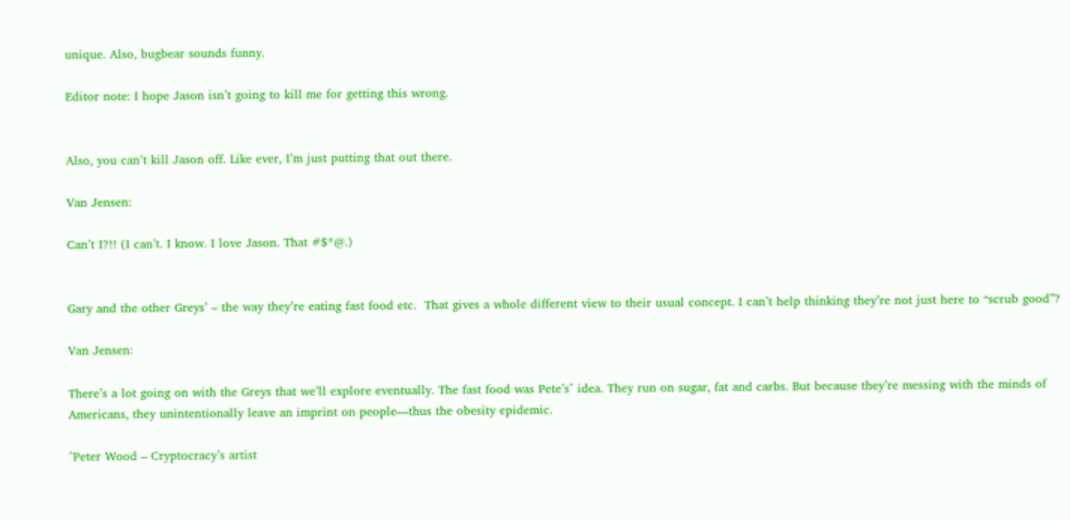unique. Also, bugbear sounds funny.

Editor note: I hope Jason isn’t going to kill me for getting this wrong.


Also, you can’t kill Jason off. Like ever, I’m just putting that out there.

Van Jensen:

Can’t I?!! (I can’t. I know. I love Jason. That #$*@.)


Gary and the other Greys’ – the way they’re eating fast food etc.  That gives a whole different view to their usual concept. I can’t help thinking they’re not just here to “scrub good”?

Van Jensen:

There’s a lot going on with the Greys that we’ll explore eventually. The fast food was Pete’s^ idea. They run on sugar, fat and carbs. But because they’re messing with the minds of Americans, they unintentionally leave an imprint on people—thus the obesity epidemic.

^Peter Wood – Cryptocracy’s artist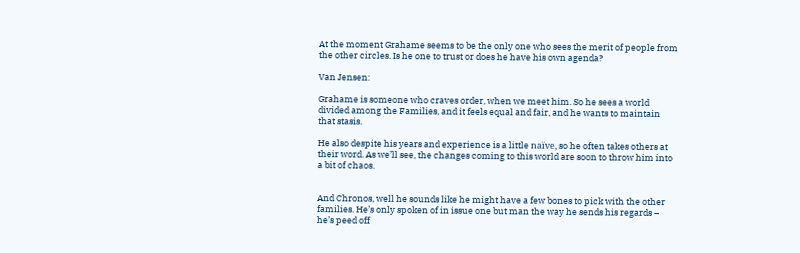At the moment Grahame seems to be the only one who sees the merit of people from the other circles. Is he one to trust or does he have his own agenda?

Van Jensen:

Grahame is someone who craves order, when we meet him. So he sees a world divided among the Families, and it feels equal and fair, and he wants to maintain that stasis.

He also despite his years and experience is a little naïve, so he often takes others at their word. As we’ll see, the changes coming to this world are soon to throw him into a bit of chaos.


And Chronos, well he sounds like he might have a few bones to pick with the other families. He’s only spoken of in issue one but man the way he sends his regards – he’s peed off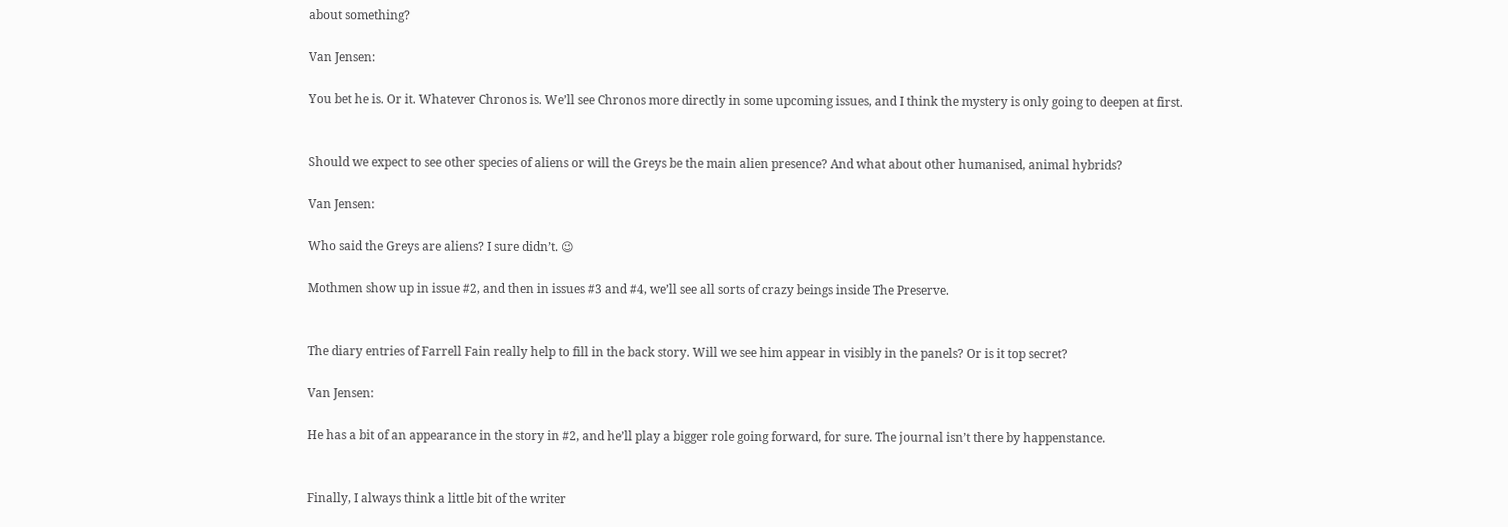about something?

Van Jensen:

You bet he is. Or it. Whatever Chronos is. We’ll see Chronos more directly in some upcoming issues, and I think the mystery is only going to deepen at first.


Should we expect to see other species of aliens or will the Greys be the main alien presence? And what about other humanised, animal hybrids?

Van Jensen:

Who said the Greys are aliens? I sure didn’t. 😉

Mothmen show up in issue #2, and then in issues #3 and #4, we’ll see all sorts of crazy beings inside The Preserve.


The diary entries of Farrell Fain really help to fill in the back story. Will we see him appear in visibly in the panels? Or is it top secret?

Van Jensen:

He has a bit of an appearance in the story in #2, and he’ll play a bigger role going forward, for sure. The journal isn’t there by happenstance.


Finally, I always think a little bit of the writer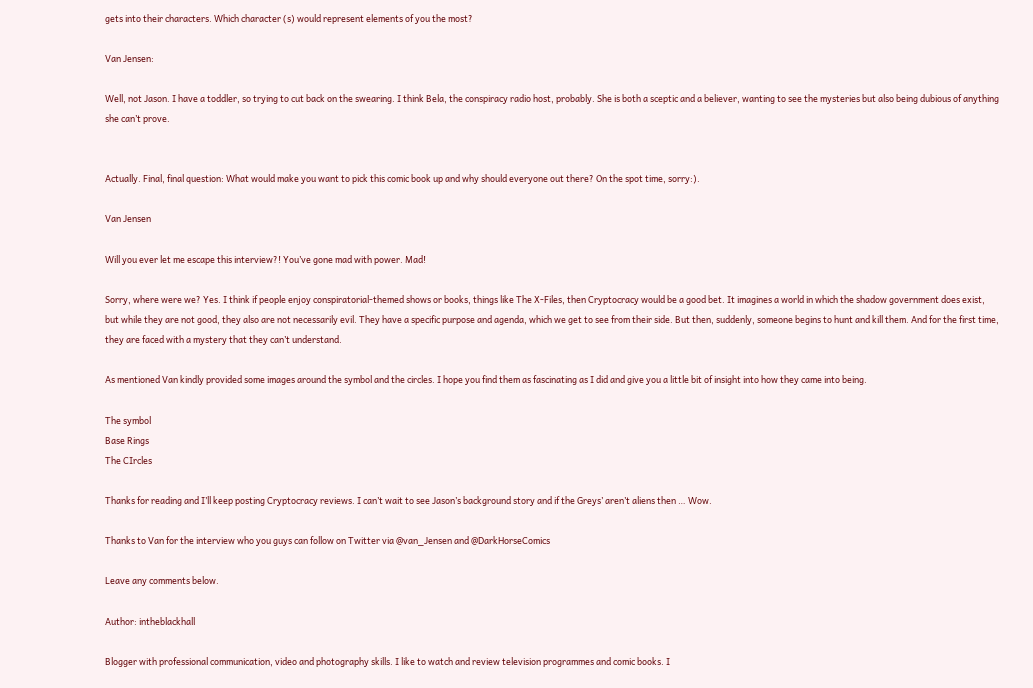gets into their characters. Which character (s) would represent elements of you the most?

Van Jensen:

Well, not Jason. I have a toddler, so trying to cut back on the swearing. I think Bela, the conspiracy radio host, probably. She is both a sceptic and a believer, wanting to see the mysteries but also being dubious of anything she can’t prove.


Actually. Final, final question: What would make you want to pick this comic book up and why should everyone out there? On the spot time, sorry:).

Van Jensen

Will you ever let me escape this interview?! You’ve gone mad with power. Mad!

Sorry, where were we? Yes. I think if people enjoy conspiratorial-themed shows or books, things like The X-Files, then Cryptocracy would be a good bet. It imagines a world in which the shadow government does exist, but while they are not good, they also are not necessarily evil. They have a specific purpose and agenda, which we get to see from their side. But then, suddenly, someone begins to hunt and kill them. And for the first time, they are faced with a mystery that they can’t understand.

As mentioned Van kindly provided some images around the symbol and the circles. I hope you find them as fascinating as I did and give you a little bit of insight into how they came into being.

The symbol
Base Rings
The CIrcles

Thanks for reading and I’ll keep posting Cryptocracy reviews. I can’t wait to see Jason’s background story and if the Greys’ aren’t aliens then … Wow.

Thanks to Van for the interview who you guys can follow on Twitter via @van_Jensen and @DarkHorseComics

Leave any comments below.

Author: intheblackhall

Blogger with professional communication, video and photography skills. I like to watch and review television programmes and comic books. I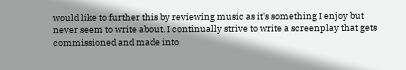would like to further this by reviewing music as it's something I enjoy but never seem to write about. I continually strive to write a screenplay that gets commissioned and made into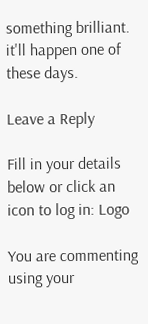something brilliant. it'll happen one of these days.

Leave a Reply

Fill in your details below or click an icon to log in: Logo

You are commenting using your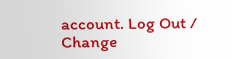account. Log Out /  Change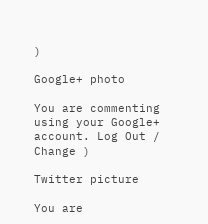)

Google+ photo

You are commenting using your Google+ account. Log Out /  Change )

Twitter picture

You are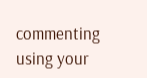commenting using your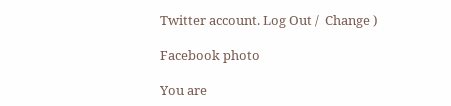Twitter account. Log Out /  Change )

Facebook photo

You are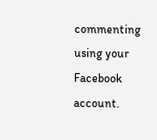commenting using your Facebook account.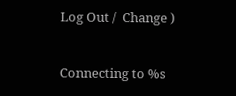Log Out /  Change )


Connecting to %s